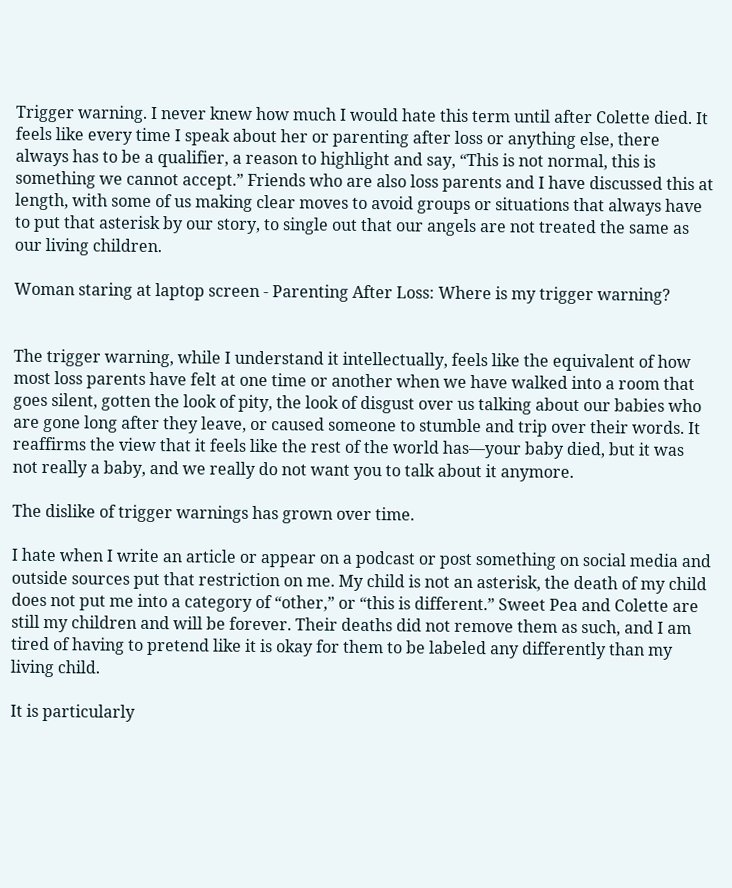Trigger warning. I never knew how much I would hate this term until after Colette died. It feels like every time I speak about her or parenting after loss or anything else, there always has to be a qualifier, a reason to highlight and say, “This is not normal, this is something we cannot accept.” Friends who are also loss parents and I have discussed this at length, with some of us making clear moves to avoid groups or situations that always have to put that asterisk by our story, to single out that our angels are not treated the same as our living children.

Woman staring at laptop screen - Parenting After Loss: Where is my trigger warning?


The trigger warning, while I understand it intellectually, feels like the equivalent of how most loss parents have felt at one time or another when we have walked into a room that goes silent, gotten the look of pity, the look of disgust over us talking about our babies who are gone long after they leave, or caused someone to stumble and trip over their words. It reaffirms the view that it feels like the rest of the world has—your baby died, but it was not really a baby, and we really do not want you to talk about it anymore.

The dislike of trigger warnings has grown over time.

I hate when I write an article or appear on a podcast or post something on social media and outside sources put that restriction on me. My child is not an asterisk, the death of my child does not put me into a category of “other,” or “this is different.” Sweet Pea and Colette are still my children and will be forever. Their deaths did not remove them as such, and I am tired of having to pretend like it is okay for them to be labeled any differently than my living child.

It is particularly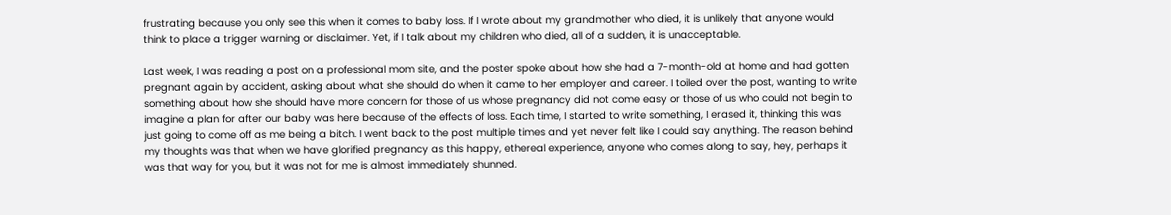frustrating because you only see this when it comes to baby loss. If I wrote about my grandmother who died, it is unlikely that anyone would think to place a trigger warning or disclaimer. Yet, if I talk about my children who died, all of a sudden, it is unacceptable.

Last week, I was reading a post on a professional mom site, and the poster spoke about how she had a 7-month-old at home and had gotten pregnant again by accident, asking about what she should do when it came to her employer and career. I toiled over the post, wanting to write something about how she should have more concern for those of us whose pregnancy did not come easy or those of us who could not begin to imagine a plan for after our baby was here because of the effects of loss. Each time, I started to write something, I erased it, thinking this was just going to come off as me being a bitch. I went back to the post multiple times and yet never felt like I could say anything. The reason behind my thoughts was that when we have glorified pregnancy as this happy, ethereal experience, anyone who comes along to say, hey, perhaps it was that way for you, but it was not for me is almost immediately shunned.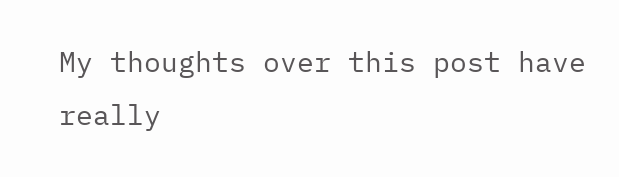My thoughts over this post have really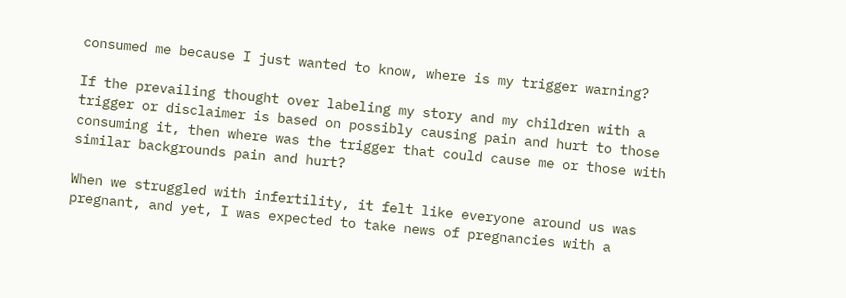consumed me because I just wanted to know, where is my trigger warning?

If the prevailing thought over labeling my story and my children with a trigger or disclaimer is based on possibly causing pain and hurt to those consuming it, then where was the trigger that could cause me or those with similar backgrounds pain and hurt?

When we struggled with infertility, it felt like everyone around us was pregnant, and yet, I was expected to take news of pregnancies with a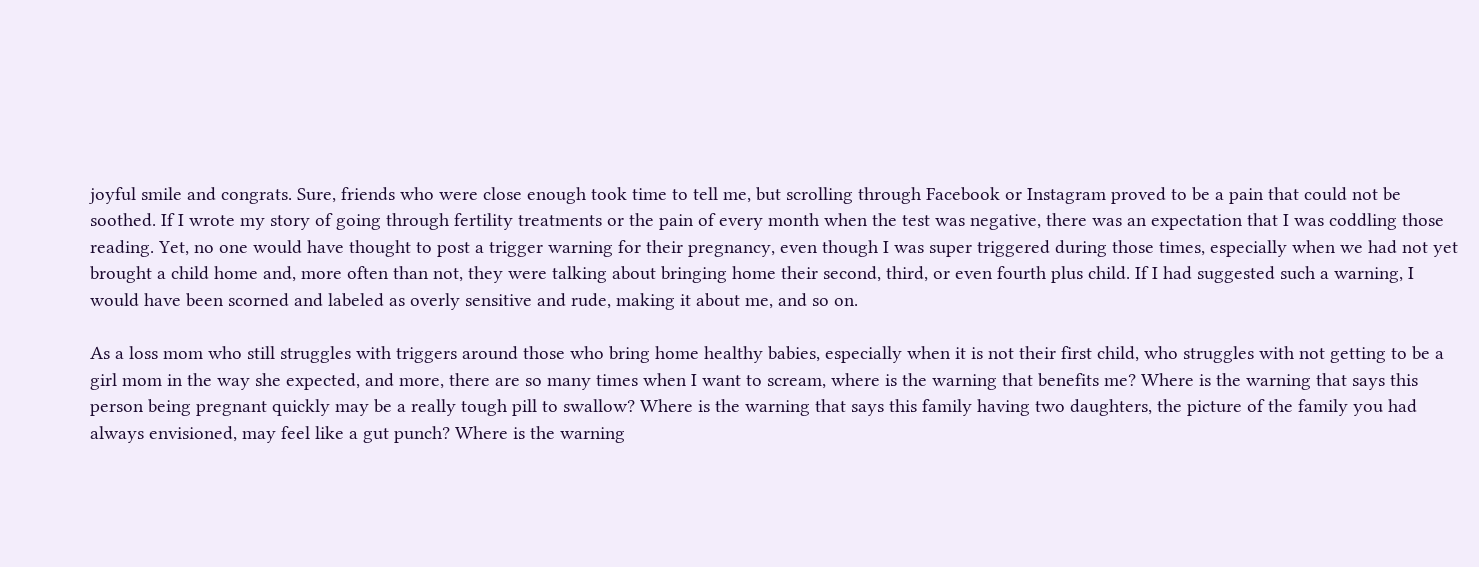joyful smile and congrats. Sure, friends who were close enough took time to tell me, but scrolling through Facebook or Instagram proved to be a pain that could not be soothed. If I wrote my story of going through fertility treatments or the pain of every month when the test was negative, there was an expectation that I was coddling those reading. Yet, no one would have thought to post a trigger warning for their pregnancy, even though I was super triggered during those times, especially when we had not yet brought a child home and, more often than not, they were talking about bringing home their second, third, or even fourth plus child. If I had suggested such a warning, I would have been scorned and labeled as overly sensitive and rude, making it about me, and so on.

As a loss mom who still struggles with triggers around those who bring home healthy babies, especially when it is not their first child, who struggles with not getting to be a girl mom in the way she expected, and more, there are so many times when I want to scream, where is the warning that benefits me? Where is the warning that says this person being pregnant quickly may be a really tough pill to swallow? Where is the warning that says this family having two daughters, the picture of the family you had always envisioned, may feel like a gut punch? Where is the warning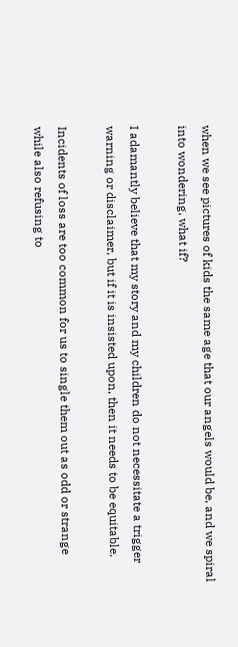when we see pictures of kids the same age that our angels would be, and we spiral into wondering, what if?

I adamantly believe that my story and my children do not necessitate a trigger warning or disclaimer, but if it is insisted upon, then it needs to be equitable.

Incidents of loss are too common for us to single them out as odd or strange while also refusing to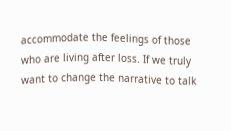accommodate the feelings of those who are living after loss. If we truly want to change the narrative to talk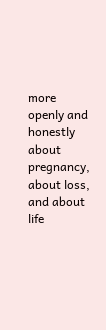more openly and honestly about pregnancy, about loss, and about life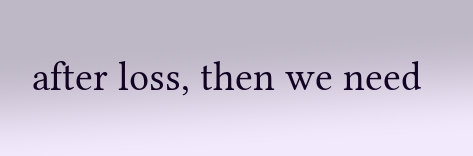after loss, then we need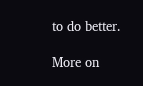to do better.

More on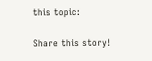this topic:

Share this story!